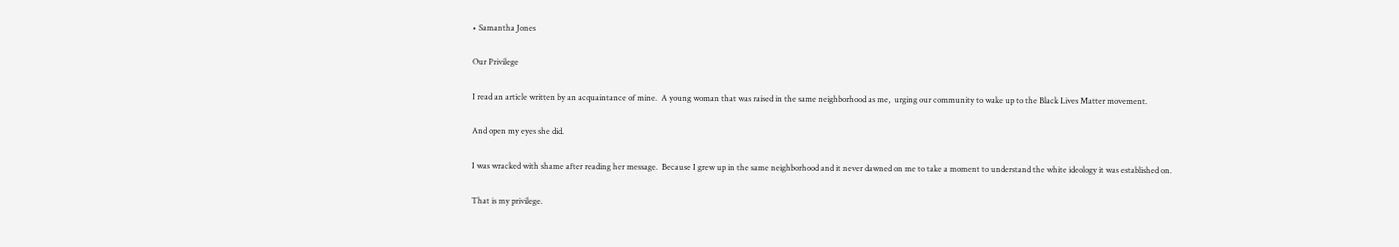• Samantha Jones

Our Privilege

I read an article written by an acquaintance of mine.  A young woman that was raised in the same neighborhood as me,  urging our community to wake up to the Black Lives Matter movement.

And open my eyes she did.

I was wracked with shame after reading her message.  Because I grew up in the same neighborhood and it never dawned on me to take a moment to understand the white ideology it was established on.

That is my privilege.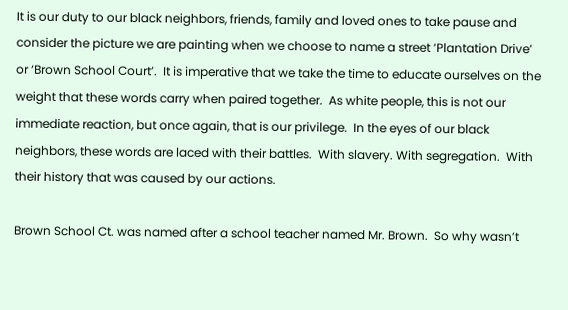It is our duty to our black neighbors, friends, family and loved ones to take pause and consider the picture we are painting when we choose to name a street ‘Plantation Drive’ or ‘Brown School Court’.  It is imperative that we take the time to educate ourselves on the weight that these words carry when paired together.  As white people, this is not our immediate reaction, but once again, that is our privilege.  In the eyes of our black neighbors, these words are laced with their battles.  With slavery. With segregation.  With their history that was caused by our actions.

Brown School Ct. was named after a school teacher named Mr. Brown.  So why wasn’t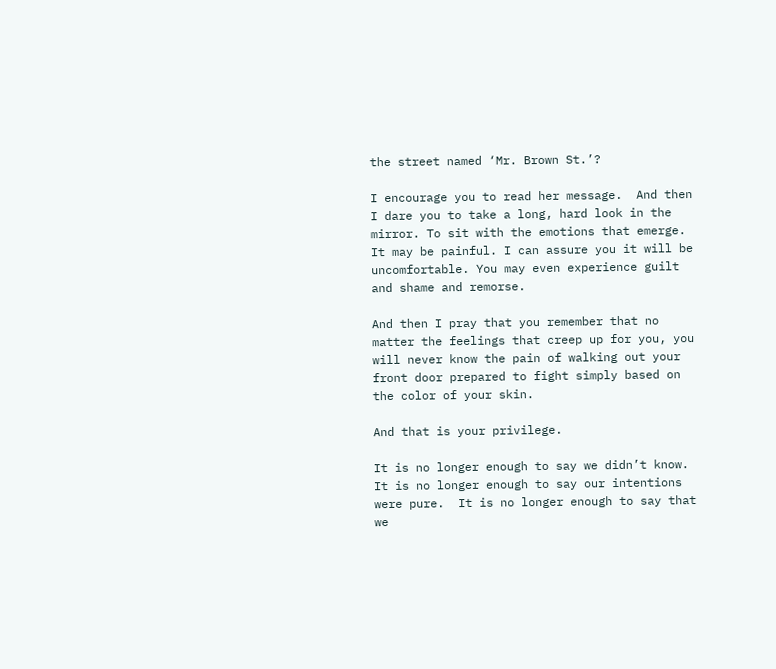the street named ‘Mr. Brown St.’?

I encourage you to read her message.  And then I dare you to take a long, hard look in the mirror. To sit with the emotions that emerge.  It may be painful. I can assure you it will be uncomfortable. You may even experience guilt and shame and remorse.

And then I pray that you remember that no matter the feelings that creep up for you, you will never know the pain of walking out your front door prepared to fight simply based on the color of your skin.

And that is your privilege.

It is no longer enough to say we didn’t know.  It is no longer enough to say our intentions were pure.  It is no longer enough to say that we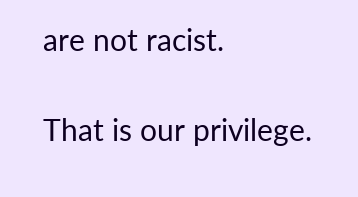are not racist.

That is our privilege.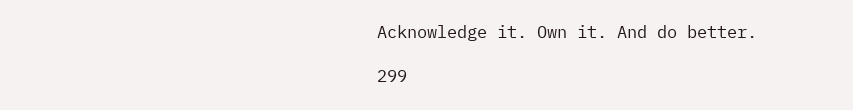Acknowledge it. Own it. And do better.

299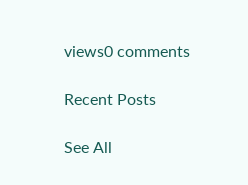views0 comments

Recent Posts

See All